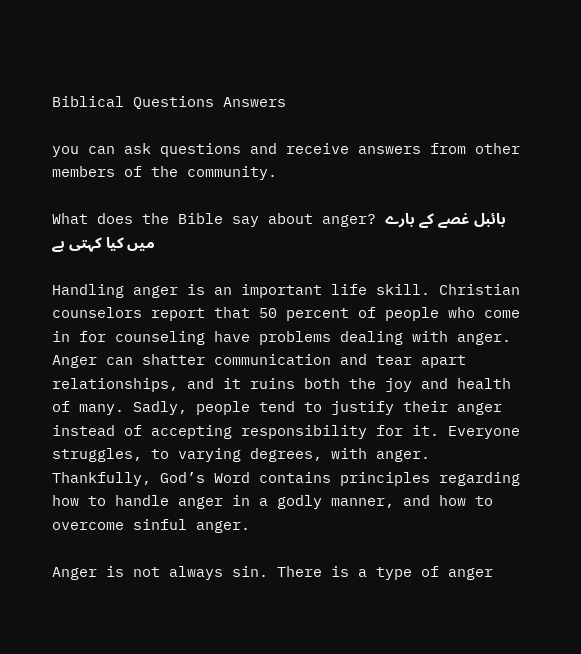Biblical Questions Answers

you can ask questions and receive answers from other members of the community.

What does the Bible say about anger? بائبل غصے کے بارے میں کیا کہتی ہے

Handling anger is an important life skill. Christian counselors report that 50 percent of people who come in for counseling have problems dealing with anger. Anger can shatter communication and tear apart relationships, and it ruins both the joy and health of many. Sadly, people tend to justify their anger instead of accepting responsibility for it. Everyone struggles, to varying degrees, with anger. Thankfully, God’s Word contains principles regarding how to handle anger in a godly manner, and how to overcome sinful anger.

Anger is not always sin. There is a type of anger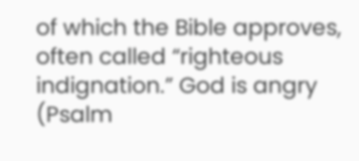of which the Bible approves, often called “righteous indignation.” God is angry (Psalm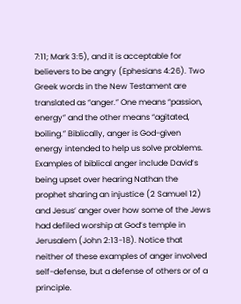7:11; Mark 3:5), and it is acceptable for believers to be angry (Ephesians 4:26). Two Greek words in the New Testament are translated as “anger.” One means “passion, energy” and the other means “agitated, boiling.” Biblically, anger is God-given energy intended to help us solve problems. Examples of biblical anger include David’s being upset over hearing Nathan the prophet sharing an injustice (2 Samuel 12) and Jesus’ anger over how some of the Jews had defiled worship at God’s temple in Jerusalem (John 2:13-18). Notice that neither of these examples of anger involved self-defense, but a defense of others or of a principle.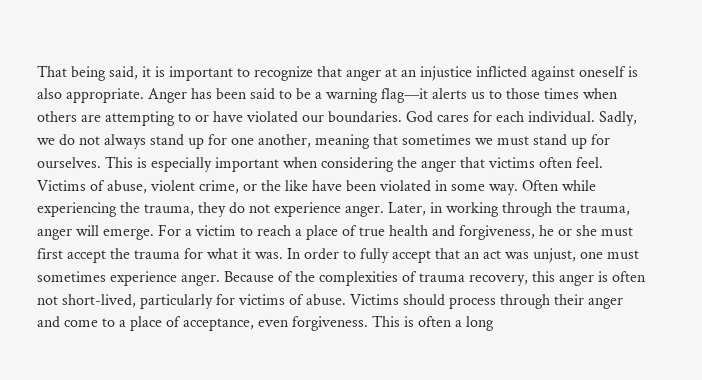That being said, it is important to recognize that anger at an injustice inflicted against oneself is also appropriate. Anger has been said to be a warning flag—it alerts us to those times when others are attempting to or have violated our boundaries. God cares for each individual. Sadly, we do not always stand up for one another, meaning that sometimes we must stand up for ourselves. This is especially important when considering the anger that victims often feel. Victims of abuse, violent crime, or the like have been violated in some way. Often while experiencing the trauma, they do not experience anger. Later, in working through the trauma, anger will emerge. For a victim to reach a place of true health and forgiveness, he or she must first accept the trauma for what it was. In order to fully accept that an act was unjust, one must sometimes experience anger. Because of the complexities of trauma recovery, this anger is often not short-lived, particularly for victims of abuse. Victims should process through their anger and come to a place of acceptance, even forgiveness. This is often a long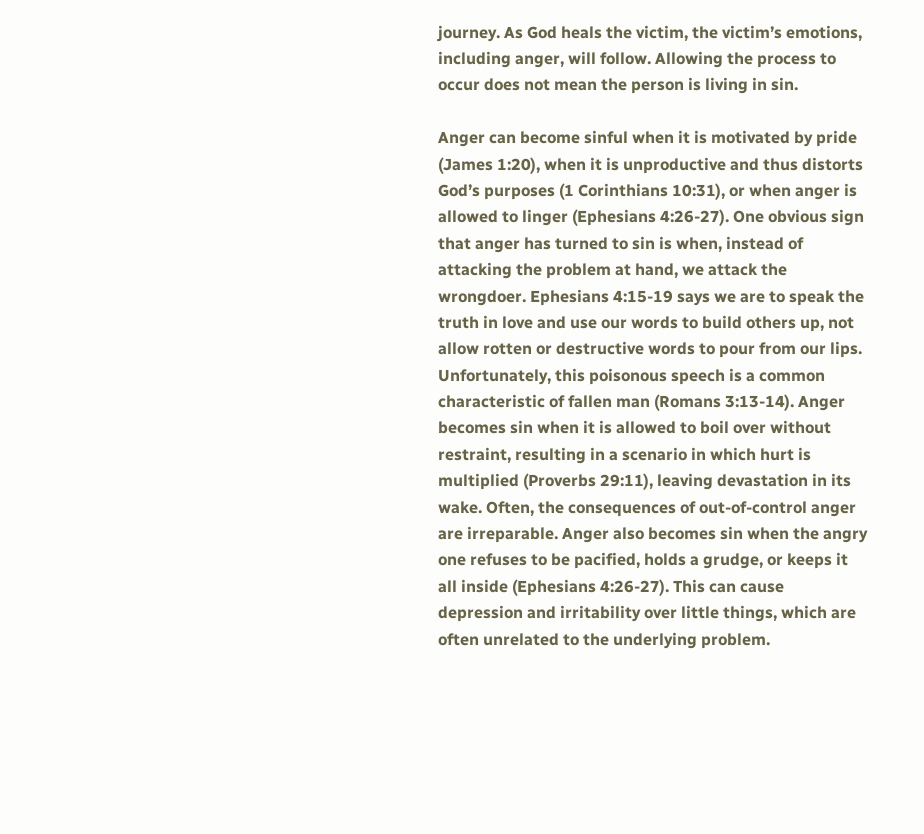journey. As God heals the victim, the victim’s emotions, including anger, will follow. Allowing the process to occur does not mean the person is living in sin.

Anger can become sinful when it is motivated by pride (James 1:20), when it is unproductive and thus distorts God’s purposes (1 Corinthians 10:31), or when anger is allowed to linger (Ephesians 4:26-27). One obvious sign that anger has turned to sin is when, instead of attacking the problem at hand, we attack the wrongdoer. Ephesians 4:15-19 says we are to speak the truth in love and use our words to build others up, not allow rotten or destructive words to pour from our lips. Unfortunately, this poisonous speech is a common characteristic of fallen man (Romans 3:13-14). Anger becomes sin when it is allowed to boil over without restraint, resulting in a scenario in which hurt is multiplied (Proverbs 29:11), leaving devastation in its wake. Often, the consequences of out-of-control anger are irreparable. Anger also becomes sin when the angry one refuses to be pacified, holds a grudge, or keeps it all inside (Ephesians 4:26-27). This can cause depression and irritability over little things, which are often unrelated to the underlying problem.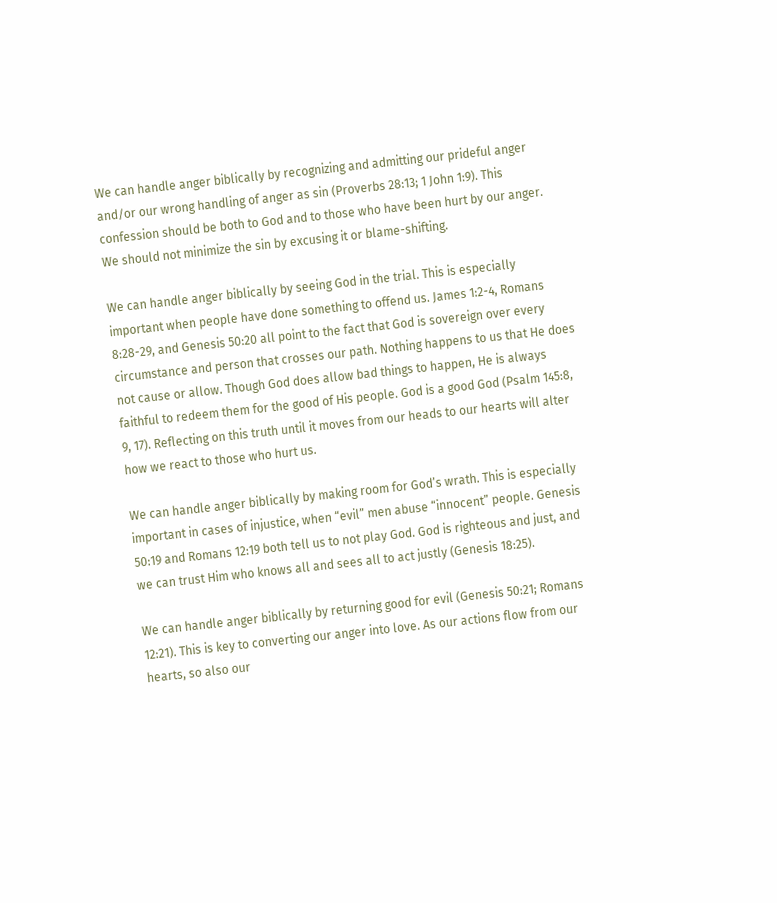We can handle anger biblically by recognizing and admitting our prideful anger and/or our wrong handling of anger as sin (Proverbs 28:13; 1 John 1:9). This confession should be both to God and to those who have been hurt by our anger. We should not minimize the sin by excusing it or blame-shifting.

We can handle anger biblically by seeing God in the trial. This is especially important when people have done something to offend us. James 1:2-4, Romans 8:28-29, and Genesis 50:20 all point to the fact that God is sovereign over every circumstance and person that crosses our path. Nothing happens to us that He does not cause or allow. Though God does allow bad things to happen, He is always faithful to redeem them for the good of His people. God is a good God (Psalm 145:8, 9, 17). Reflecting on this truth until it moves from our heads to our hearts will alter how we react to those who hurt us.

We can handle anger biblically by making room for God’s wrath. This is especially important in cases of injustice, when “evil” men abuse “innocent” people. Genesis 50:19 and Romans 12:19 both tell us to not play God. God is righteous and just, and we can trust Him who knows all and sees all to act justly (Genesis 18:25).

We can handle anger biblically by returning good for evil (Genesis 50:21; Romans 12:21). This is key to converting our anger into love. As our actions flow from our hearts, so also our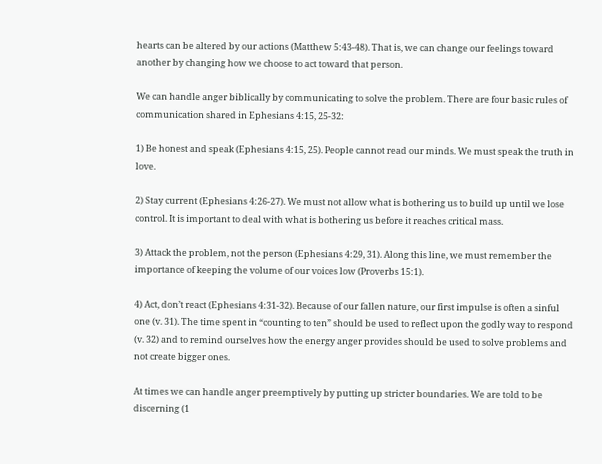hearts can be altered by our actions (Matthew 5:43-48). That is, we can change our feelings toward another by changing how we choose to act toward that person.

We can handle anger biblically by communicating to solve the problem. There are four basic rules of communication shared in Ephesians 4:15, 25-32:

1) Be honest and speak (Ephesians 4:15, 25). People cannot read our minds. We must speak the truth in love.

2) Stay current (Ephesians 4:26-27). We must not allow what is bothering us to build up until we lose control. It is important to deal with what is bothering us before it reaches critical mass.

3) Attack the problem, not the person (Ephesians 4:29, 31). Along this line, we must remember the importance of keeping the volume of our voices low (Proverbs 15:1).

4) Act, don’t react (Ephesians 4:31-32). Because of our fallen nature, our first impulse is often a sinful one (v. 31). The time spent in “counting to ten” should be used to reflect upon the godly way to respond (v. 32) and to remind ourselves how the energy anger provides should be used to solve problems and not create bigger ones.

At times we can handle anger preemptively by putting up stricter boundaries. We are told to be discerning (1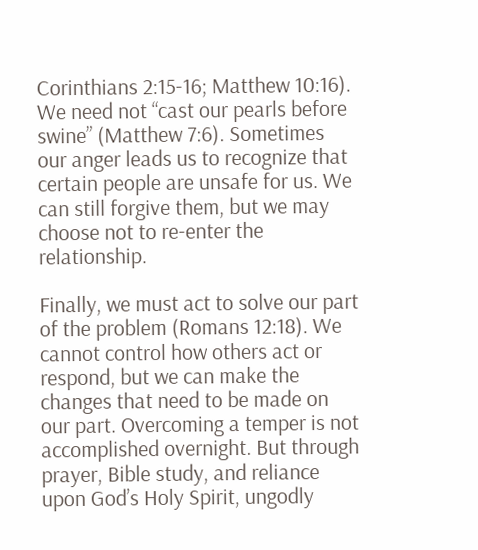Corinthians 2:15-16; Matthew 10:16). We need not “cast our pearls before swine” (Matthew 7:6). Sometimes our anger leads us to recognize that certain people are unsafe for us. We can still forgive them, but we may choose not to re-enter the relationship.

Finally, we must act to solve our part of the problem (Romans 12:18). We cannot control how others act or respond, but we can make the changes that need to be made on our part. Overcoming a temper is not accomplished overnight. But through prayer, Bible study, and reliance upon God’s Holy Spirit, ungodly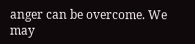anger can be overcome. We may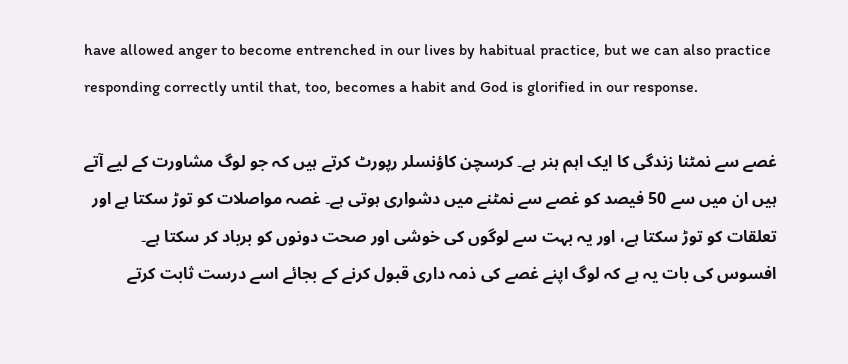have allowed anger to become entrenched in our lives by habitual practice, but we can also practice responding correctly until that, too, becomes a habit and God is glorified in our response.

غصے سے نمٹنا زندگی کا ایک اہم ہنر ہے۔ کرسچن کاؤنسلر رپورٹ کرتے ہیں کہ جو لوگ مشاورت کے لیے آتے ہیں ان میں سے 50 فیصد کو غصے سے نمٹنے میں دشواری ہوتی ہے۔ غصہ مواصلات کو توڑ سکتا ہے اور تعلقات کو توڑ سکتا ہے، اور یہ بہت سے لوگوں کی خوشی اور صحت دونوں کو برباد کر سکتا ہے۔ افسوس کی بات یہ ہے کہ لوگ اپنے غصے کی ذمہ داری قبول کرنے کے بجائے اسے درست ثابت کرتے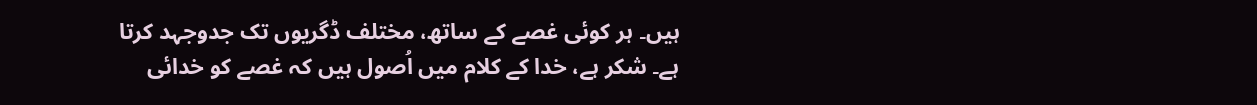ہیں۔ ہر کوئی غصے کے ساتھ، مختلف ڈگریوں تک جدوجہد کرتا ہے۔ شکر ہے، خدا کے کلام میں اُصول ہیں کہ غصے کو خدائی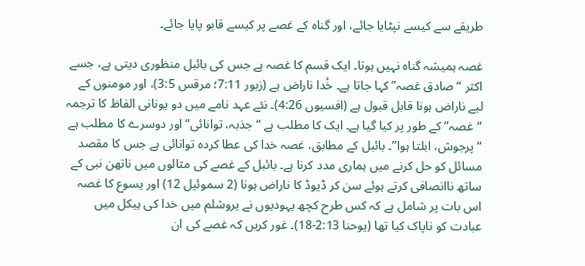طریقے سے کیسے نپٹایا جائے، اور گناہ کے غصے پر کیسے قابو پایا جائے۔

غصہ ہمیشہ گناہ نہیں ہوتا۔ ایک قسم کا غصہ ہے جس کی بائبل منظوری دیتی ہے، جسے اکثر “صادق غصہ” کہا جاتا ہے۔ خُدا ناراض ہے (زبور 7:11؛ مرقس 3:5)، اور مومنوں کے لیے ناراض ہونا قابل قبول ہے (افسیوں 4:26)۔ نئے عہد نامے میں دو یونانی الفاظ کا ترجمہ “غصہ” کے طور پر کیا گیا ہے۔ ایک کا مطلب ہے “جذبہ، توانائی” اور دوسرے کا مطلب ہے “پرجوش، ابلتا ہوا”۔ بائبل کے مطابق، غصہ خدا کی عطا کردہ توانائی ہے جس کا مقصد مسائل کو حل کرنے میں ہماری مدد کرنا ہے۔ بائبل کے غصے کی مثالوں میں ناتھن نبی کے ساتھ ناانصافی کرتے ہوئے سن کر ڈیوڈ کا ناراض ہونا (2 سموئیل 12) اور یسوع کا غصہ اس بات پر شامل ہے کہ کس طرح کچھ یہودیوں نے یروشلم میں خدا کی ہیکل میں عبادت کو ناپاک کیا تھا (یوحنا 2:13-18)۔ غور کریں کہ غصے کی ان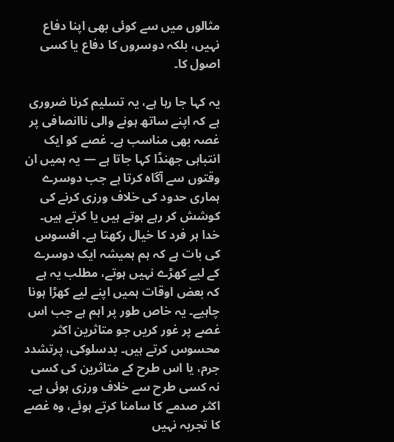مثالوں میں سے کوئی بھی اپنا دفاع نہیں، بلکہ دوسروں کا دفاع یا کسی اصول کا۔

یہ کہا جا رہا ہے، یہ تسلیم کرنا ضروری ہے کہ اپنے ساتھ ہونے والی ناانصافی پر غصہ بھی مناسب ہے۔ غصے کو ایک انتباہی جھنڈا کہا جاتا ہے — یہ ہمیں ان وقتوں سے آگاہ کرتا ہے جب دوسرے ہماری حدود کی خلاف ورزی کرنے کی کوشش کر رہے ہوتے ہیں یا کرتے ہیں۔ خدا ہر فرد کا خیال رکھتا ہے۔ افسوس کی بات ہے کہ ہم ہمیشہ ایک دوسرے کے لیے کھڑے نہیں ہوتے، مطلب یہ ہے کہ بعض اوقات ہمیں اپنے لیے کھڑا ہونا چاہیے۔ یہ خاص طور پر اہم ہے جب اس غصے پر غور کریں جو متاثرین اکثر محسوس کرتے ہیں۔ بدسلوکی، پرتشدد جرم، یا اس طرح کے متاثرین کی کسی نہ کسی طرح سے خلاف ورزی ہوئی ہے۔ اکثر صدمے کا سامنا کرتے ہوئے، وہ غصے کا تجربہ نہیں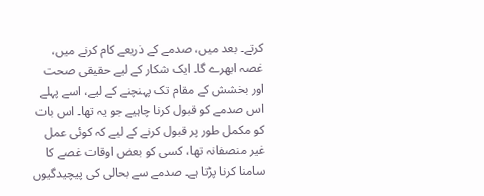کرتے۔ بعد میں، صدمے کے ذریعے کام کرنے میں، غصہ ابھرے گا۔ ایک شکار کے لیے حقیقی صحت اور بخشش کے مقام تک پہنچنے کے لیے، اسے پہلے اس صدمے کو قبول کرنا چاہیے جو یہ تھا۔ اس بات کو مکمل طور پر قبول کرنے کے لیے کہ کوئی عمل غیر منصفانہ تھا، کسی کو بعض اوقات غصے کا سامنا کرنا پڑتا ہے۔ صدمے سے بحالی کی پیچیدگیوں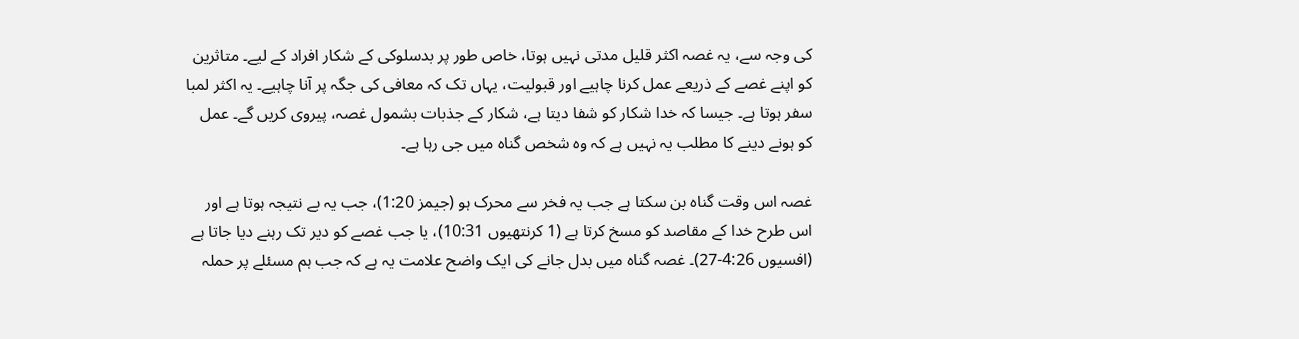کی وجہ سے، یہ غصہ اکثر قلیل مدتی نہیں ہوتا، خاص طور پر بدسلوکی کے شکار افراد کے لیے۔ متاثرین کو اپنے غصے کے ذریعے عمل کرنا چاہیے اور قبولیت، یہاں تک کہ معافی کی جگہ پر آنا چاہیے۔ یہ اکثر لمبا سفر ہوتا ہے۔ جیسا کہ خدا شکار کو شفا دیتا ہے، شکار کے جذبات بشمول غصہ، پیروی کریں گے۔ عمل کو ہونے دینے کا مطلب یہ نہیں ہے کہ وہ شخص گناہ میں جی رہا ہے۔

غصہ اس وقت گناہ بن سکتا ہے جب یہ فخر سے محرک ہو (جیمز 1:20)، جب یہ بے نتیجہ ہوتا ہے اور اس طرح خدا کے مقاصد کو مسخ کرتا ہے (1 کرنتھیوں 10:31)، یا جب غصے کو دیر تک رہنے دیا جاتا ہے (افسیوں 4:26-27)۔ غصہ گناہ میں بدل جانے کی ایک واضح علامت یہ ہے کہ جب ہم مسئلے پر حملہ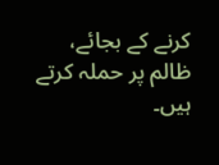کرنے کے بجائے، ظالم پر حملہ کرتے ہیں۔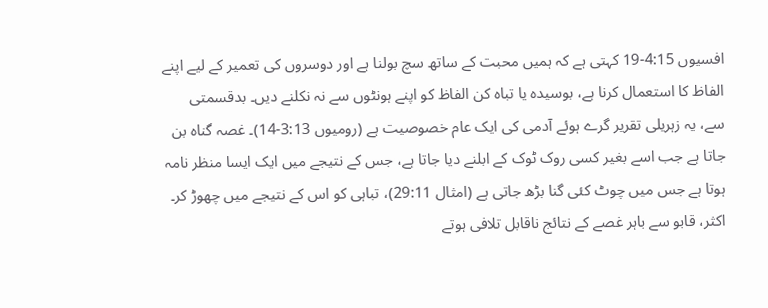افسیوں 4:15-19 کہتی ہے کہ ہمیں محبت کے ساتھ سچ بولنا ہے اور دوسروں کی تعمیر کے لیے اپنے الفاظ کا استعمال کرنا ہے، بوسیدہ یا تباہ کن الفاظ کو اپنے ہونٹوں سے نہ نکلنے دیں۔ بدقسمتی سے، یہ زہریلی تقریر گرے ہوئے آدمی کی ایک عام خصوصیت ہے (رومیوں 3:13-14)۔ غصہ گناہ بن جاتا ہے جب اسے بغیر کسی روک ٹوک کے ابلنے دیا جاتا ہے، جس کے نتیجے میں ایک ایسا منظر نامہ ہوتا ہے جس میں چوٹ کئی گنا بڑھ جاتی ہے (امثال 29:11)، تباہی کو اس کے نتیجے میں چھوڑ کر۔ اکثر، قابو سے باہر غصے کے نتائج ناقابل تلافی ہوتے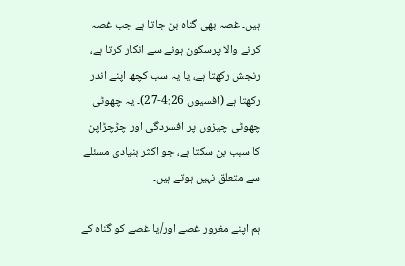ہیں۔ غصہ بھی گناہ بن جاتا ہے جب غصہ کرنے والا پرسکون ہونے سے انکار کرتا ہے، رنجش رکھتا ہے، یا یہ سب کچھ اپنے اندر رکھتا ہے (افسیوں 4:26-27)۔ یہ چھوٹی چھوٹی چیزوں پر افسردگی اور چڑچڑاپن کا سبب بن سکتا ہے، جو اکثر بنیادی مسئلے سے متعلق نہیں ہوتے ہیں۔

ہم اپنے مغرور غصے اور/یا غصے کو گناہ کے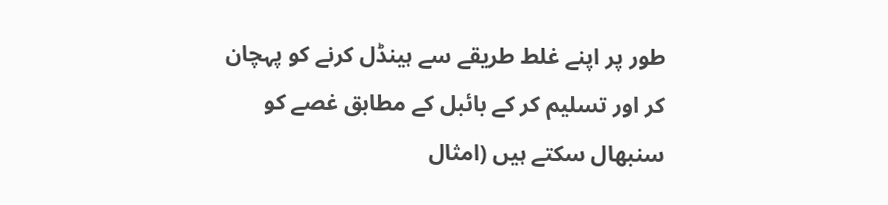طور پر اپنے غلط طریقے سے ہینڈل کرنے کو پہچان کر اور تسلیم کر کے بائبل کے مطابق غصے کو سنبھال سکتے ہیں (امثال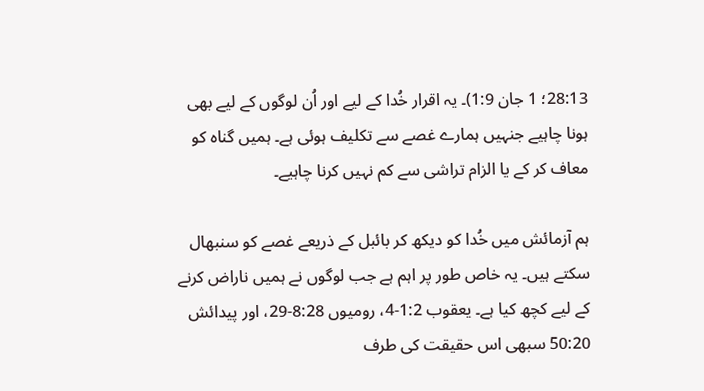28:13؛ 1 جان 1:9)۔ یہ اقرار خُدا کے لیے اور اُن لوگوں کے لیے بھی ہونا چاہیے جنہیں ہمارے غصے سے تکلیف ہوئی ہے۔ ہمیں گناہ کو معاف کر کے یا الزام تراشی سے کم نہیں کرنا چاہیے۔

ہم آزمائش میں خُدا کو دیکھ کر بائبل کے ذریعے غصے کو سنبھال سکتے ہیں۔ یہ خاص طور پر اہم ہے جب لوگوں نے ہمیں ناراض کرنے کے لیے کچھ کیا ہے۔ یعقوب 1:2-4، رومیوں 8:28-29، اور پیدائش 50:20 سبھی اس حقیقت کی طرف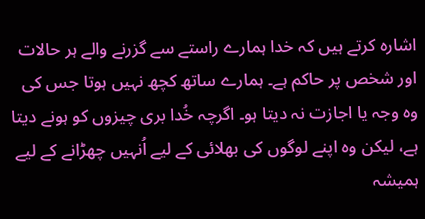اشارہ کرتے ہیں کہ خدا ہمارے راستے سے گزرنے والے ہر حالات اور شخص پر حاکم ہے۔ ہمارے ساتھ کچھ نہیں ہوتا جس کی وہ وجہ یا اجازت نہ دیتا ہو۔ اگرچہ خُدا بری چیزوں کو ہونے دیتا ہے، لیکن وہ اپنے لوگوں کی بھلائی کے لیے اُنہیں چھڑانے کے لیے ہمیشہ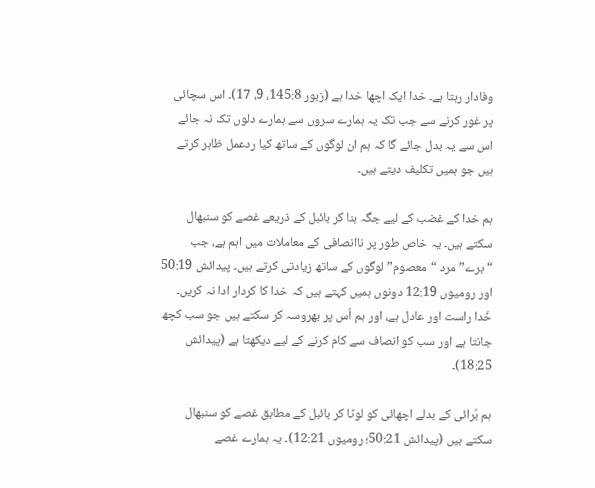وفادار رہتا ہے۔ خدا ایک اچھا خدا ہے (زبور 145:8، 9، 17)۔ اس سچائی پر غور کرنے سے جب تک یہ ہمارے سروں سے ہمارے دلوں تک نہ جائے اس سے یہ بدل جائے گا کہ ہم ان لوگوں کے ساتھ کیا ردعمل ظاہر کرتے ہیں جو ہمیں تکلیف دیتے ہیں۔

ہم خدا کے غضب کے لیے جگہ بنا کر بائبل کے ذریعے غصے کو سنبھال سکتے ہیں۔ یہ خاص طور پر ناانصافی کے معاملات میں اہم ہے، جب “برے” مرد “معصوم” لوگوں کے ساتھ زیادتی کرتے ہیں۔ پیدائش 50:19 اور رومیوں 12:19 دونوں ہمیں کہتے ہیں کہ خدا کا کردار ادا نہ کریں۔ خُدا راست اور عادل ہے، اور ہم اُس پر بھروسہ کر سکتے ہیں جو سب کچھ جانتا ہے اور سب کو انصاف سے کام کرنے کے لیے دیکھتا ہے (پیدائش 18:25)۔

ہم بُرائی کے بدلے اچھائی کو لوٹا کر بائبل کے مطابق غصے کو سنبھال سکتے ہیں (پیدائش 50:21؛ رومیوں 12:21)۔ یہ ہمارے غصے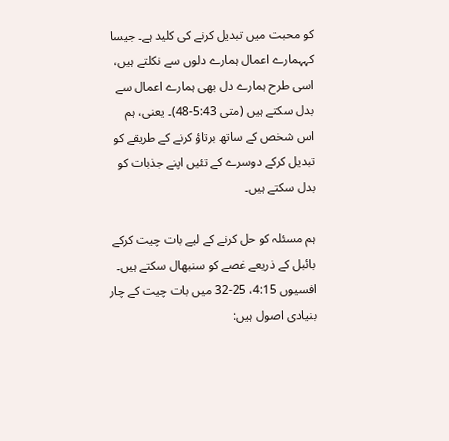کو محبت میں تبدیل کرنے کی کلید ہے۔ جیسا کہہمارے اعمال ہمارے دلوں سے نکلتے ہیں، اسی طرح ہمارے دل بھی ہمارے اعمال سے بدل سکتے ہیں (متی 5:43-48)۔ یعنی، ہم اس شخص کے ساتھ برتاؤ کرنے کے طریقے کو تبدیل کرکے دوسرے کے تئیں اپنے جذبات کو بدل سکتے ہیں۔

ہم مسئلہ کو حل کرنے کے لیے بات چیت کرکے بائبل کے ذریعے غصے کو سنبھال سکتے ہیں۔ افسیوں 4:15، 25-32 میں بات چیت کے چار بنیادی اصول ہیں: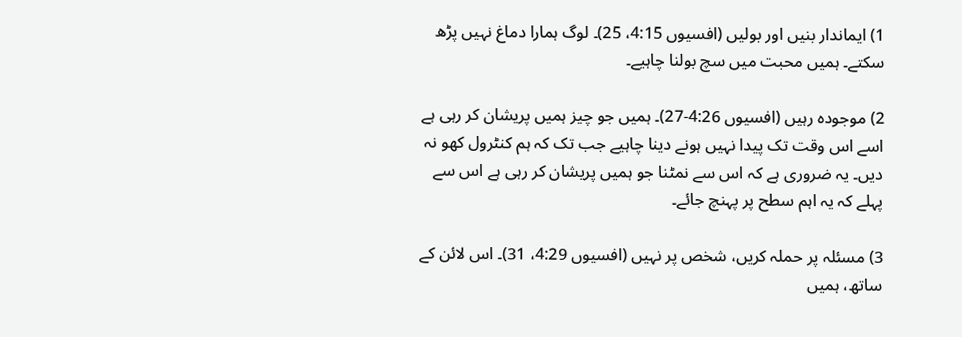1) ایماندار بنیں اور بولیں (افسیوں 4:15، 25)۔ لوگ ہمارا دماغ نہیں پڑھ سکتے۔ ہمیں محبت میں سچ بولنا چاہیے۔

2) موجودہ رہیں (افسیوں 4:26-27)۔ ہمیں جو چیز ہمیں پریشان کر رہی ہے اسے اس وقت تک پیدا نہیں ہونے دینا چاہیے جب تک کہ ہم کنٹرول کھو نہ دیں۔ یہ ضروری ہے کہ اس سے نمٹنا جو ہمیں پریشان کر رہی ہے اس سے پہلے کہ یہ اہم سطح پر پہنچ جائے۔

3) مسئلہ پر حملہ کریں، شخص پر نہیں (افسیوں 4:29، 31)۔ اس لائن کے ساتھ، ہمیں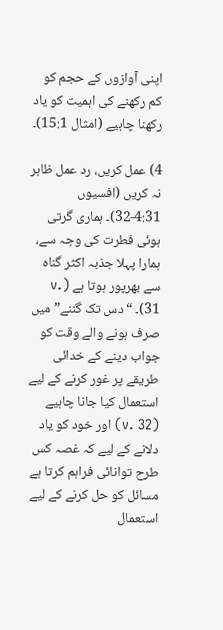اپنی آوازوں کے حجم کو کم رکھنے کی اہمیت کو یاد رکھنا چاہیے (امثال 15:1)۔

4) عمل کریں، رد عمل ظاہر نہ کریں (افسیوں 4:31-32)۔ ہماری گرتی ہوئی فطرت کی وجہ سے، ہمارا پہلا جذبہ اکثر گناہ سے بھرپور ہوتا ہے (v. 31)۔ “دس تک گننے” میں صرف ہونے والے وقت کو جواب دینے کے خدائی طریقے پر غور کرنے کے لیے استعمال کیا جانا چاہیے (v. 32) اور خود کو یاد دلانے کے لیے کہ غصہ کس طرح توانائی فراہم کرتا ہے مسائل کو حل کرنے کے لیے استعمال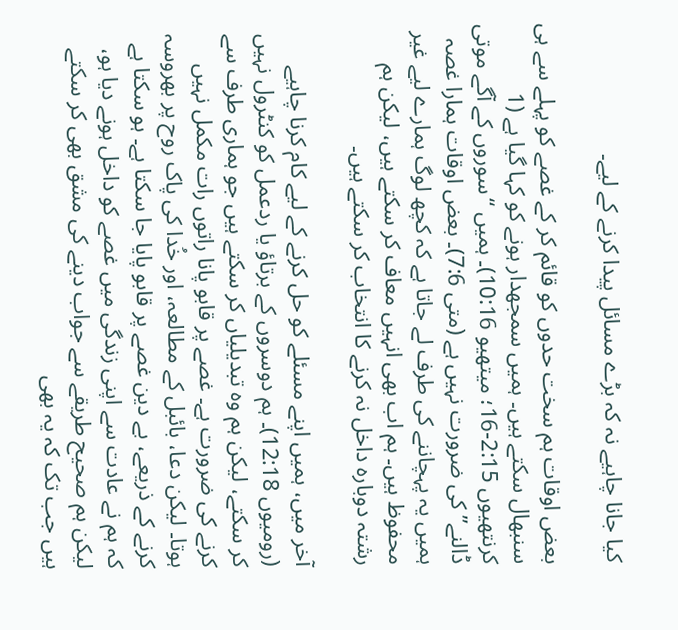کیا جانا چاہیے نہ کہ بڑے مسائل پیدا کرنے کے لیے۔

بعض اوقات ہم سخت حدوں کو قائم کر کے غصے کو پہلے سے ہی سنبھال سکتے ہیں۔ ہمیں سمجھدار ہونے کو کہا گیا ہے (1 کرنتھیوں 2:15-16؛ میتھیو 10:16)۔ ہمیں “سوروں کے آگے موتی ڈالنے” کی ضرورت نہیں ہے (متی 7:6)۔ بعض اوقات ہمارا غصہ ہمیں یہ پہچاننے کی طرف لے جاتا ہے کہ کچھ لوگ ہمارے لیے غیر محفوظ ہیں۔ ہم اب بھی انہیں معاف کر سکتے ہیں، لیکن ہم رشتہ دوبارہ داخل نہ کرنے کا انتخاب کر سکتے ہیں۔

آخر میں، ہمیں اپنے مسئلے کو حل کرنے کے لیے کام کرنا چاہیے (رومیوں 12:18)۔ ہم دوسروں کے برتاؤ یا ردعمل کو کنٹرول نہیں کر سکتے، لیکن ہم وہ تبدیلیاں کر سکتے ہیں جو ہماری طرف سے کرنے کی ضرورت ہے۔ غصے پر قابو پانا راتوں رات مکمل نہیں ہوتا۔ لیکن دعا، بائبل کے مطالعہ، اور خُدا کی پاک روح پر بھروسہ کرنے کے ذریعے، بے دین غصے پر قابو پایا جا سکتا ہے۔ ہو سکتا ہے کہ ہم نے عادت سے اپنی زندگی میں غصے کو داخل ہونے دیا ہو، لیکن ہم صحیح طریقے سے جواب دینے کی مشق بھی کر سکتے ہیں جب تک کہ یہ بھی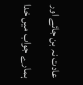عادت نہ بن جائے اور ہمارے جواب میں خدا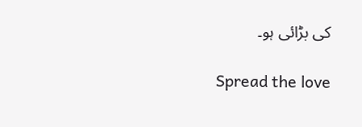کی بڑائی ہو۔

Spread the love